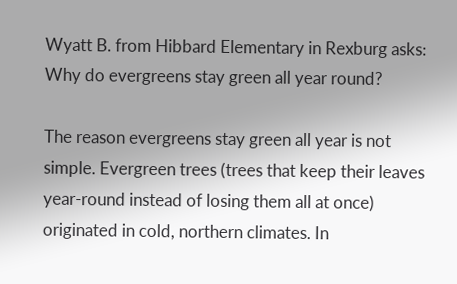Wyatt B. from Hibbard Elementary in Rexburg asks:
Why do evergreens stay green all year round?

The reason evergreens stay green all year is not simple. Evergreen trees (trees that keep their leaves year-round instead of losing them all at once) originated in cold, northern climates. In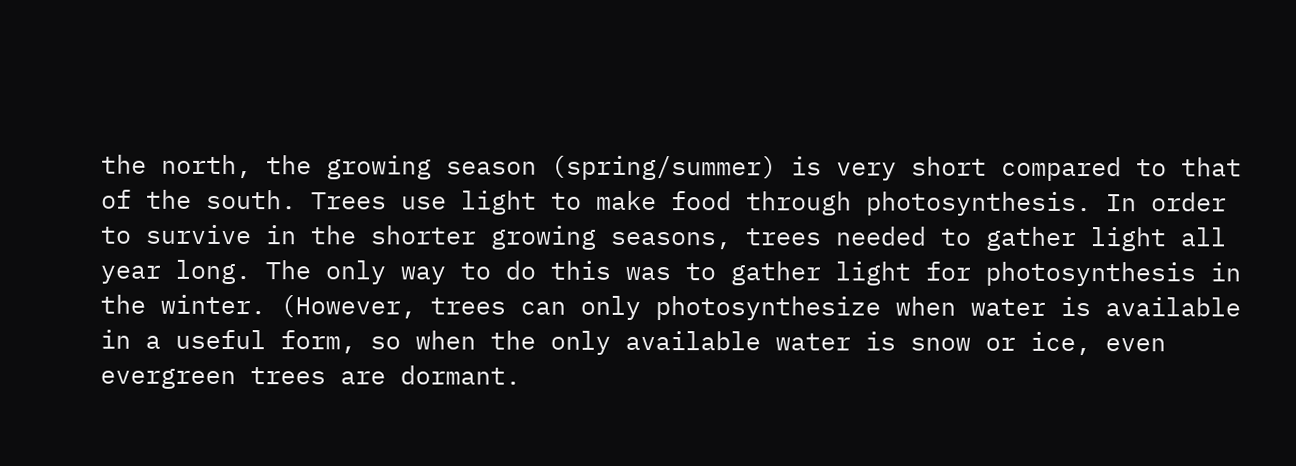the north, the growing season (spring/summer) is very short compared to that of the south. Trees use light to make food through photosynthesis. In order to survive in the shorter growing seasons, trees needed to gather light all year long. The only way to do this was to gather light for photosynthesis in the winter. (However, trees can only photosynthesize when water is available in a useful form, so when the only available water is snow or ice, even evergreen trees are dormant.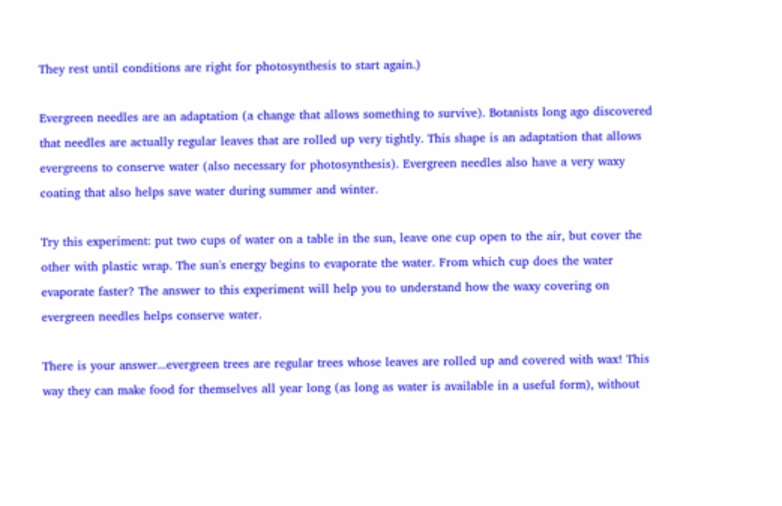They rest until conditions are right for photosynthesis to start again.)

Evergreen needles are an adaptation (a change that allows something to survive). Botanists long ago discovered that needles are actually regular leaves that are rolled up very tightly. This shape is an adaptation that allows evergreens to conserve water (also necessary for photosynthesis). Evergreen needles also have a very waxy coating that also helps save water during summer and winter.

Try this experiment: put two cups of water on a table in the sun, leave one cup open to the air, but cover the other with plastic wrap. The sun's energy begins to evaporate the water. From which cup does the water evaporate faster? The answer to this experiment will help you to understand how the waxy covering on evergreen needles helps conserve water.

There is your answer...evergreen trees are regular trees whose leaves are rolled up and covered with wax! This way they can make food for themselves all year long (as long as water is available in a useful form), without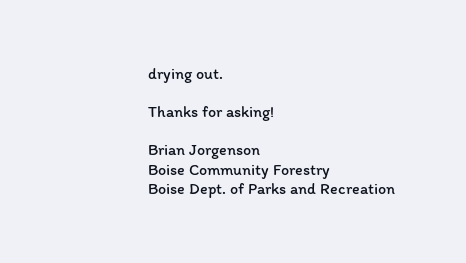drying out.

Thanks for asking!

Brian Jorgenson
Boise Community Forestry
Boise Dept. of Parks and Recreation